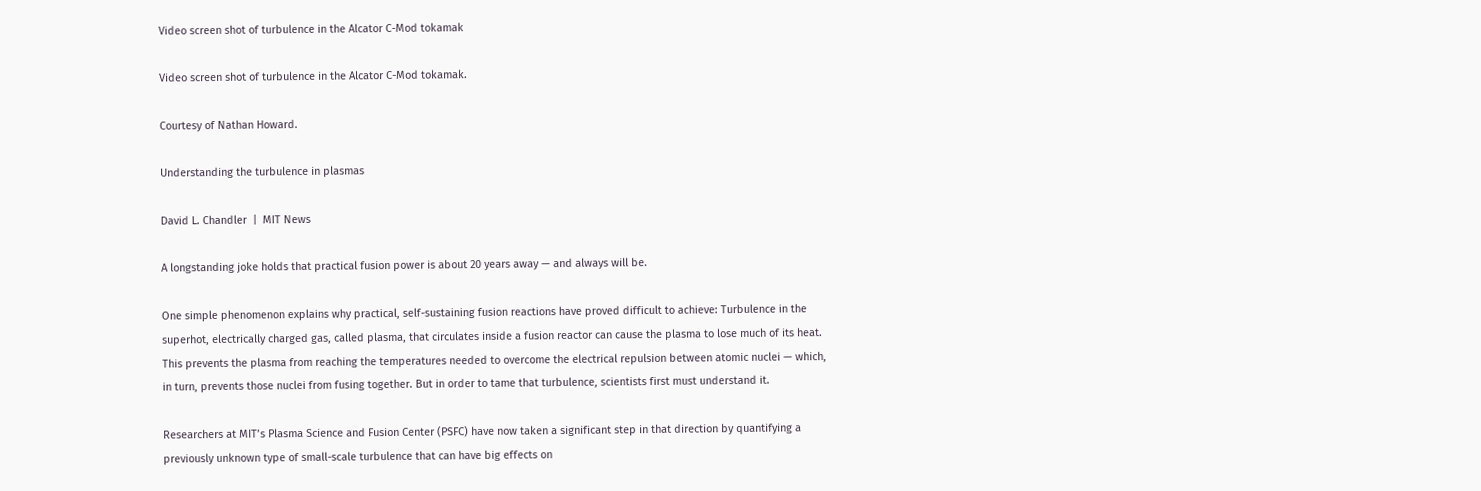Video screen shot of turbulence in the Alcator C-Mod tokamak

Video screen shot of turbulence in the Alcator C-Mod tokamak.

Courtesy of Nathan Howard.

Understanding the turbulence in plasmas

David L. Chandler  |  MIT News

A longstanding joke holds that practical fusion power is about 20 years away — and always will be.

One simple phenomenon explains why practical, self-sustaining fusion reactions have proved difficult to achieve: Turbulence in the superhot, electrically charged gas, called plasma, that circulates inside a fusion reactor can cause the plasma to lose much of its heat. This prevents the plasma from reaching the temperatures needed to overcome the electrical repulsion between atomic nuclei — which, in turn, prevents those nuclei from fusing together. But in order to tame that turbulence, scientists first must understand it.

Researchers at MIT’s Plasma Science and Fusion Center (PSFC) have now taken a significant step in that direction by quantifying a previously unknown type of small-scale turbulence that can have big effects on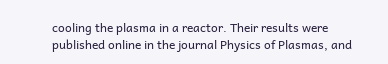cooling the plasma in a reactor. Their results were published online in the journal Physics of Plasmas, and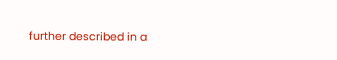further described in a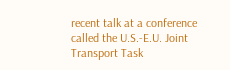recent talk at a conference called the U.S.-E.U. Joint Transport Task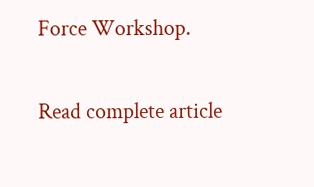Force Workshop.

Read complete article